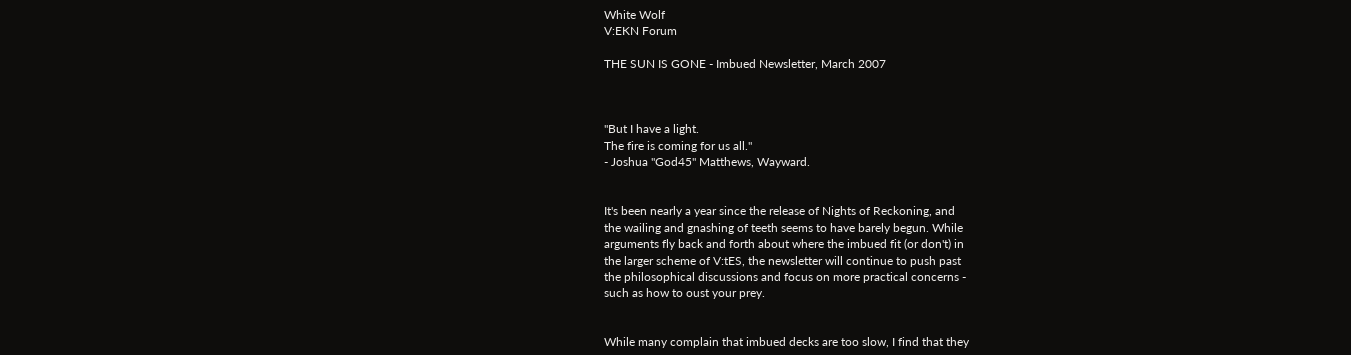White Wolf
V:EKN Forum

THE SUN IS GONE - Imbued Newsletter, March 2007



"But I have a light.
The fire is coming for us all."
- Joshua "God45" Matthews, Wayward.


It's been nearly a year since the release of Nights of Reckoning, and
the wailing and gnashing of teeth seems to have barely begun. While
arguments fly back and forth about where the imbued fit (or don't) in
the larger scheme of V:tES, the newsletter will continue to push past
the philosophical discussions and focus on more practical concerns -
such as how to oust your prey.


While many complain that imbued decks are too slow, I find that they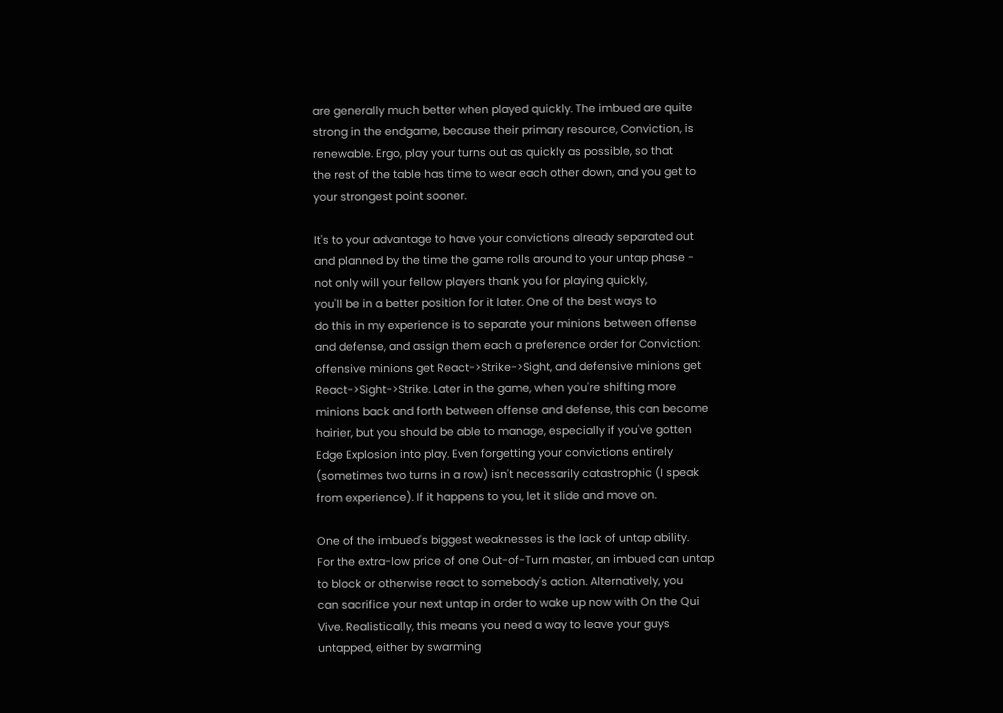are generally much better when played quickly. The imbued are quite
strong in the endgame, because their primary resource, Conviction, is
renewable. Ergo, play your turns out as quickly as possible, so that
the rest of the table has time to wear each other down, and you get to
your strongest point sooner.

It's to your advantage to have your convictions already separated out
and planned by the time the game rolls around to your untap phase -
not only will your fellow players thank you for playing quickly,
you'll be in a better position for it later. One of the best ways to
do this in my experience is to separate your minions between offense
and defense, and assign them each a preference order for Conviction:
offensive minions get React->Strike->Sight, and defensive minions get
React->Sight->Strike. Later in the game, when you're shifting more
minions back and forth between offense and defense, this can become
hairier, but you should be able to manage, especially if you've gotten
Edge Explosion into play. Even forgetting your convictions entirely
(sometimes two turns in a row) isn't necessarily catastrophic (I speak
from experience). If it happens to you, let it slide and move on.

One of the imbued's biggest weaknesses is the lack of untap ability.
For the extra-low price of one Out-of-Turn master, an imbued can untap
to block or otherwise react to somebody's action. Alternatively, you
can sacrifice your next untap in order to wake up now with On the Qui
Vive. Realistically, this means you need a way to leave your guys
untapped, either by swarming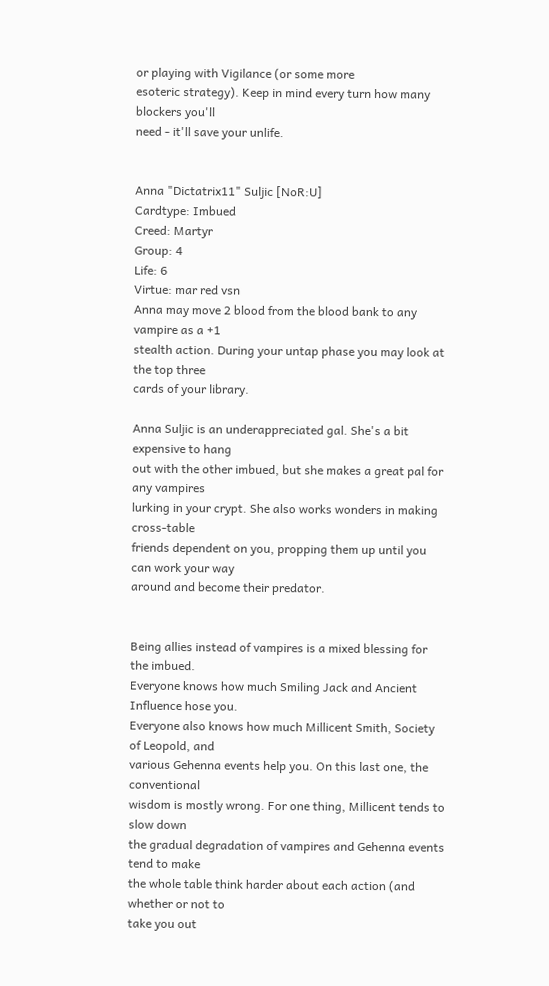or playing with Vigilance (or some more
esoteric strategy). Keep in mind every turn how many blockers you'll
need - it'll save your unlife.


Anna "Dictatrix11" Suljic [NoR:U]
Cardtype: Imbued
Creed: Martyr
Group: 4
Life: 6
Virtue: mar red vsn
Anna may move 2 blood from the blood bank to any vampire as a +1
stealth action. During your untap phase you may look at the top three
cards of your library.

Anna Suljic is an underappreciated gal. She's a bit expensive to hang
out with the other imbued, but she makes a great pal for any vampires
lurking in your crypt. She also works wonders in making cross-table
friends dependent on you, propping them up until you can work your way
around and become their predator.


Being allies instead of vampires is a mixed blessing for the imbued.
Everyone knows how much Smiling Jack and Ancient Influence hose you.
Everyone also knows how much Millicent Smith, Society of Leopold, and
various Gehenna events help you. On this last one, the conventional
wisdom is mostly wrong. For one thing, Millicent tends to slow down
the gradual degradation of vampires and Gehenna events tend to make
the whole table think harder about each action (and whether or not to
take you out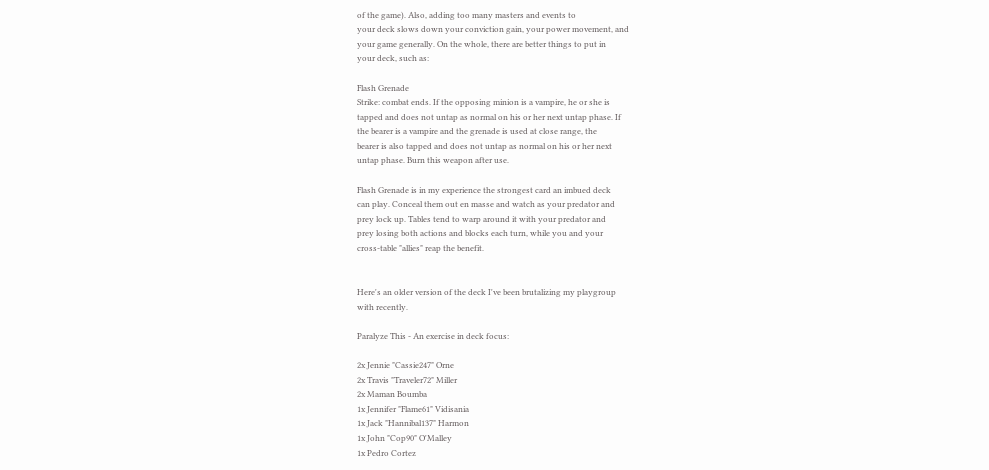of the game). Also, adding too many masters and events to
your deck slows down your conviction gain, your power movement, and
your game generally. On the whole, there are better things to put in
your deck, such as:

Flash Grenade
Strike: combat ends. If the opposing minion is a vampire, he or she is
tapped and does not untap as normal on his or her next untap phase. If
the bearer is a vampire and the grenade is used at close range, the
bearer is also tapped and does not untap as normal on his or her next
untap phase. Burn this weapon after use.

Flash Grenade is in my experience the strongest card an imbued deck
can play. Conceal them out en masse and watch as your predator and
prey lock up. Tables tend to warp around it with your predator and
prey losing both actions and blocks each turn, while you and your
cross-table "allies" reap the benefit.


Here's an older version of the deck I've been brutalizing my playgroup
with recently.

Paralyze This - An exercise in deck focus:

2x Jennie "Cassie247" Orne
2x Travis "Traveler72" Miller
2x Maman Boumba
1x Jennifer "Flame61" Vidisania
1x Jack "Hannibal137" Harmon
1x John "Cop90" O'Malley
1x Pedro Cortez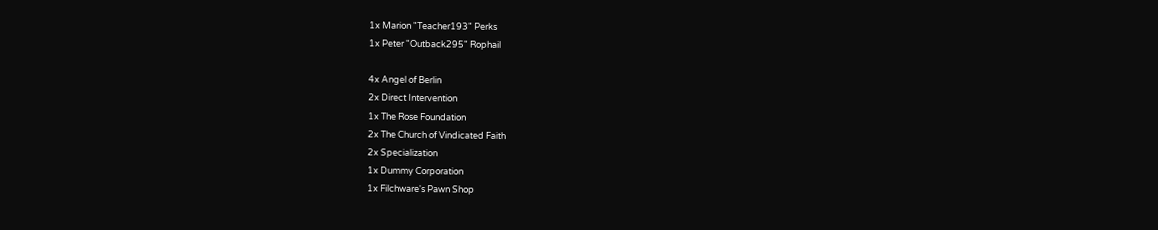1x Marion "Teacher193" Perks
1x Peter "Outback295" Rophail

4x Angel of Berlin
2x Direct Intervention
1x The Rose Foundation
2x The Church of Vindicated Faith
2x Specialization
1x Dummy Corporation
1x Filchware's Pawn Shop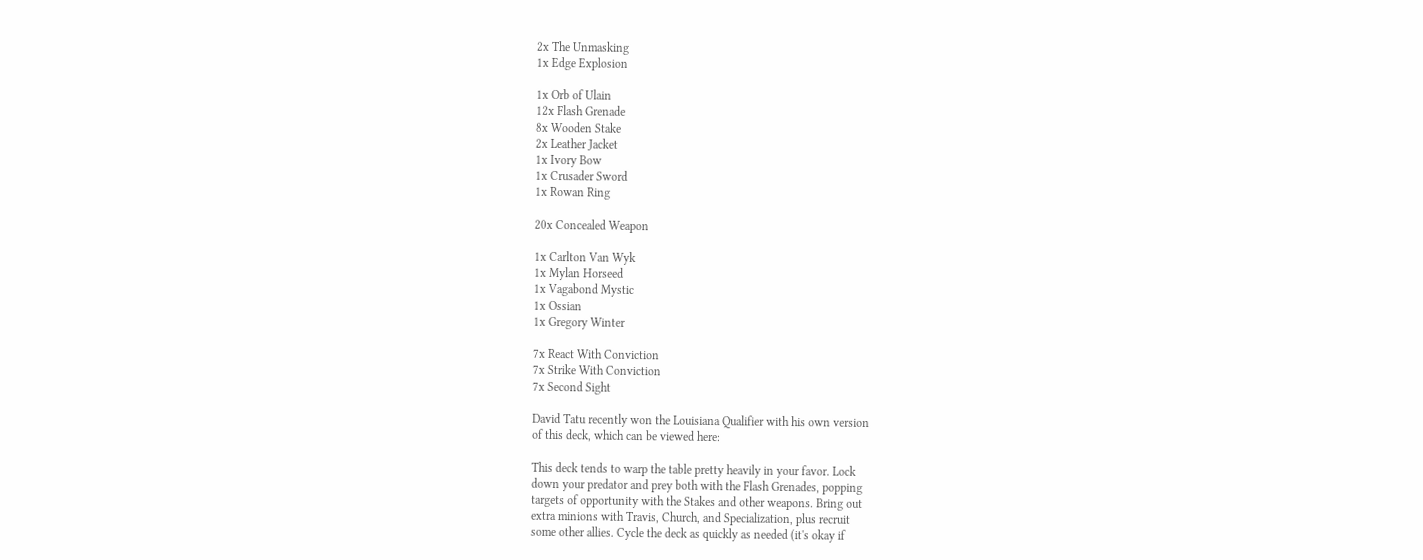2x The Unmasking
1x Edge Explosion

1x Orb of Ulain
12x Flash Grenade
8x Wooden Stake
2x Leather Jacket
1x Ivory Bow
1x Crusader Sword
1x Rowan Ring

20x Concealed Weapon

1x Carlton Van Wyk
1x Mylan Horseed
1x Vagabond Mystic
1x Ossian
1x Gregory Winter

7x React With Conviction
7x Strike With Conviction
7x Second Sight

David Tatu recently won the Louisiana Qualifier with his own version
of this deck, which can be viewed here:

This deck tends to warp the table pretty heavily in your favor. Lock
down your predator and prey both with the Flash Grenades, popping
targets of opportunity with the Stakes and other weapons. Bring out
extra minions with Travis, Church, and Specialization, plus recruit
some other allies. Cycle the deck as quickly as needed (it's okay if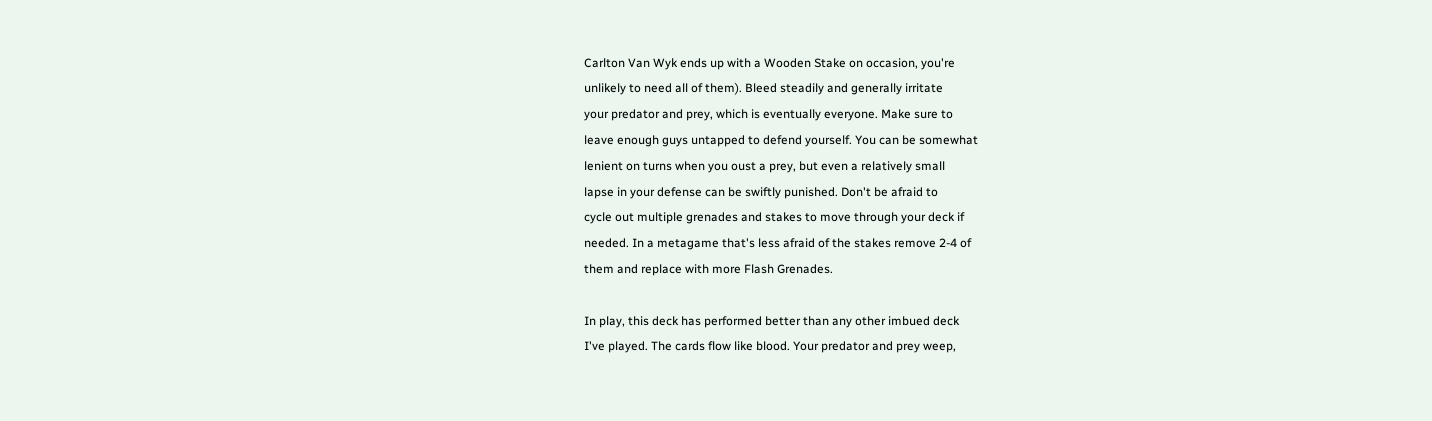Carlton Van Wyk ends up with a Wooden Stake on occasion, you're
unlikely to need all of them). Bleed steadily and generally irritate
your predator and prey, which is eventually everyone. Make sure to
leave enough guys untapped to defend yourself. You can be somewhat
lenient on turns when you oust a prey, but even a relatively small
lapse in your defense can be swiftly punished. Don't be afraid to
cycle out multiple grenades and stakes to move through your deck if
needed. In a metagame that's less afraid of the stakes remove 2-4 of
them and replace with more Flash Grenades.

In play, this deck has performed better than any other imbued deck
I've played. The cards flow like blood. Your predator and prey weep,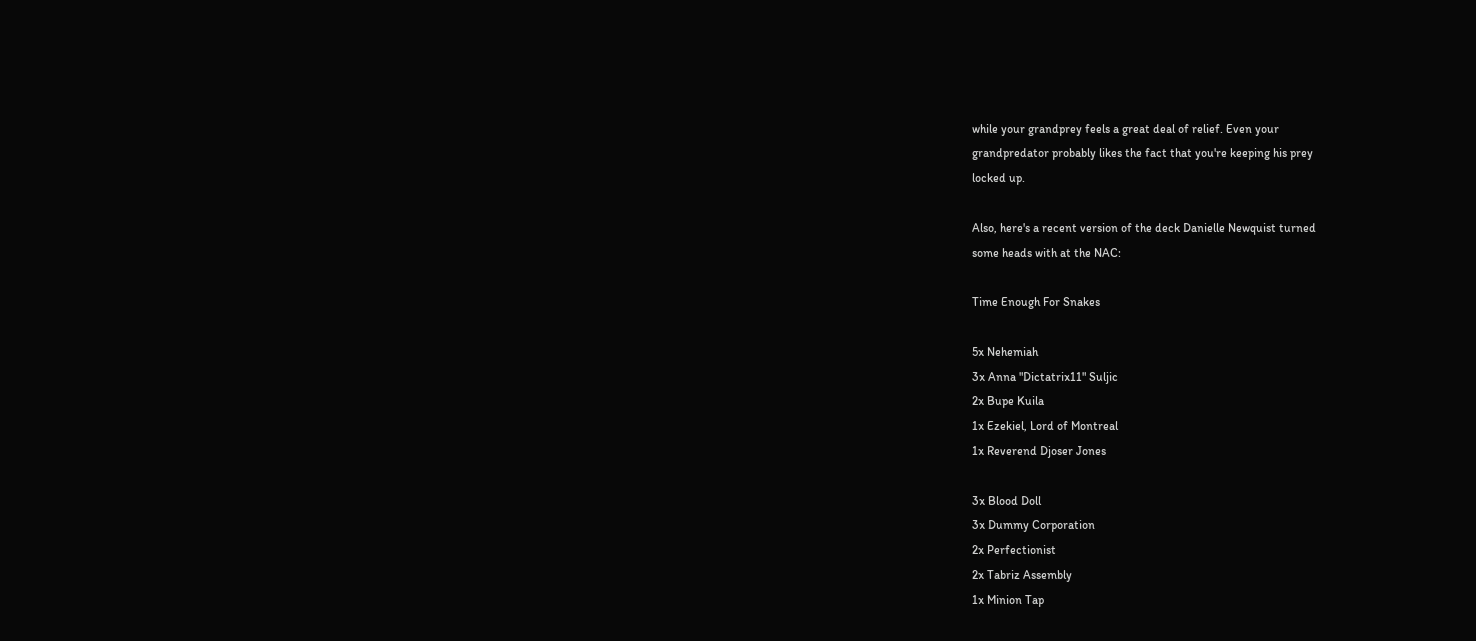while your grandprey feels a great deal of relief. Even your
grandpredator probably likes the fact that you're keeping his prey
locked up.

Also, here's a recent version of the deck Danielle Newquist turned
some heads with at the NAC:

Time Enough For Snakes

5x Nehemiah
3x Anna "Dictatrix11" Suljic
2x Bupe Kuila
1x Ezekiel, Lord of Montreal
1x Reverend Djoser Jones

3x Blood Doll
3x Dummy Corporation
2x Perfectionist
2x Tabriz Assembly
1x Minion Tap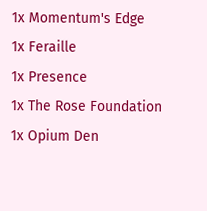1x Momentum's Edge
1x Feraille
1x Presence
1x The Rose Foundation
1x Opium Den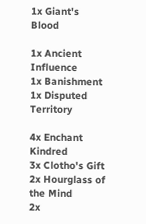1x Giant's Blood

1x Ancient Influence
1x Banishment
1x Disputed Territory

4x Enchant Kindred
3x Clotho's Gift
2x Hourglass of the Mind
2x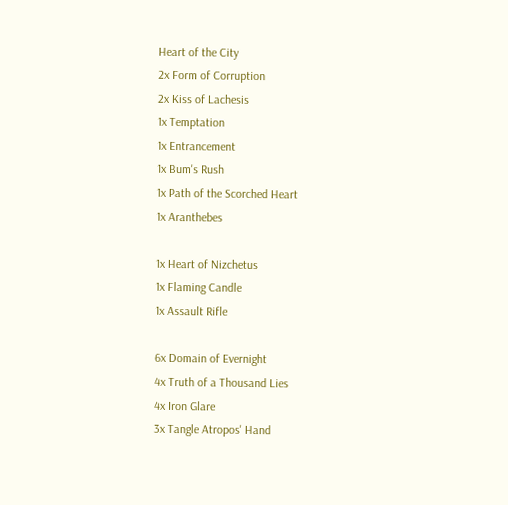Heart of the City
2x Form of Corruption
2x Kiss of Lachesis
1x Temptation
1x Entrancement
1x Bum's Rush
1x Path of the Scorched Heart
1x Aranthebes

1x Heart of Nizchetus
1x Flaming Candle
1x Assault Rifle

6x Domain of Evernight
4x Truth of a Thousand Lies
4x Iron Glare
3x Tangle Atropos' Hand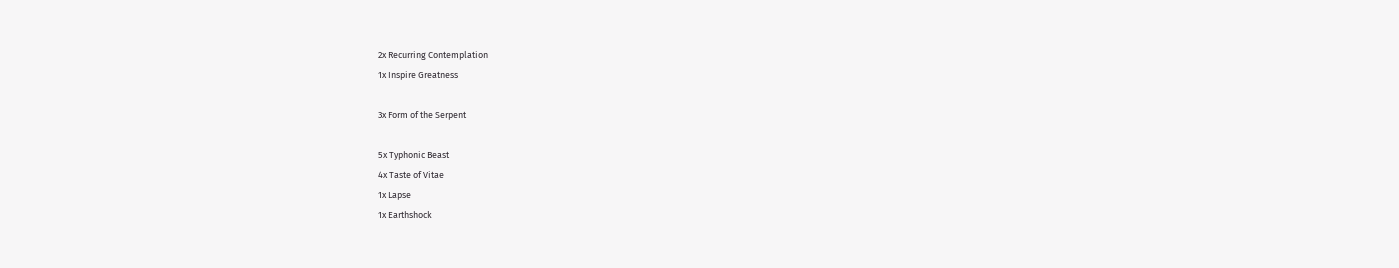2x Recurring Contemplation
1x Inspire Greatness

3x Form of the Serpent

5x Typhonic Beast
4x Taste of Vitae
1x Lapse
1x Earthshock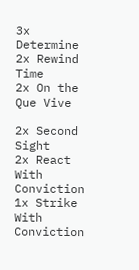3x Determine
2x Rewind Time
2x On the Que Vive

2x Second Sight
2x React With Conviction
1x Strike With Conviction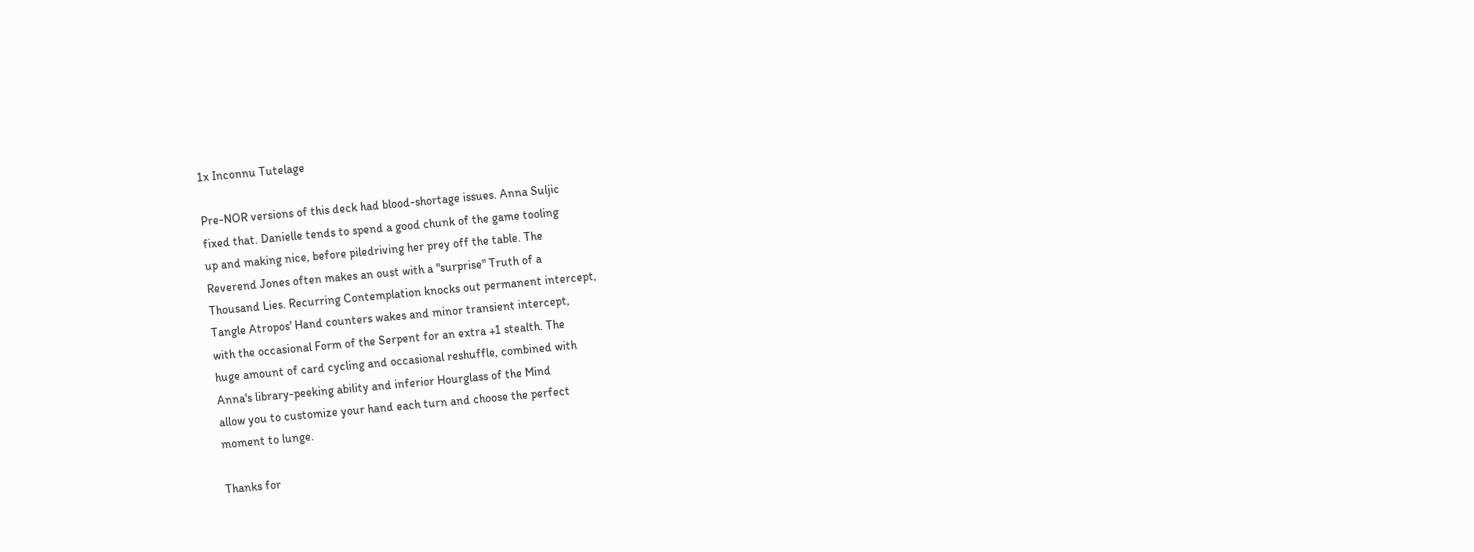1x Inconnu Tutelage

Pre-NOR versions of this deck had blood-shortage issues. Anna Suljic
fixed that. Danielle tends to spend a good chunk of the game tooling
up and making nice, before piledriving her prey off the table. The
Reverend Jones often makes an oust with a "surprise" Truth of a
Thousand Lies. Recurring Contemplation knocks out permanent intercept,
Tangle Atropos' Hand counters wakes and minor transient intercept,
with the occasional Form of the Serpent for an extra +1 stealth. The
huge amount of card cycling and occasional reshuffle, combined with
Anna's library-peeking ability and inferior Hourglass of the Mind
allow you to customize your hand each turn and choose the perfect
moment to lunge.

Thanks for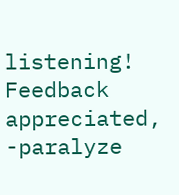listening!
Feedback appreciated,
-paralyze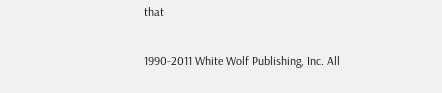that

1990-2011 White Wolf Publishing, Inc. All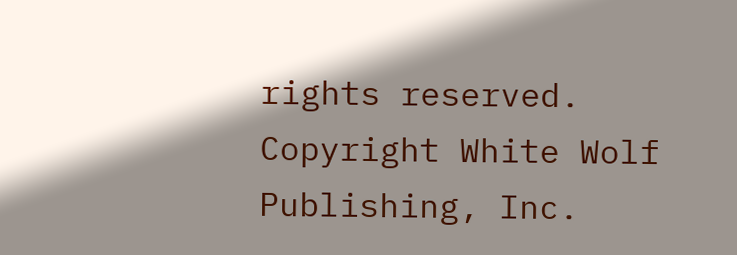rights reserved.
Copyright White Wolf Publishing, Inc.